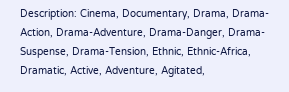Description: Cinema, Documentary, Drama, Drama-Action, Drama-Adventure, Drama-Danger, Drama-Suspense, Drama-Tension, Ethnic, Ethnic-Africa, Dramatic, Active, Adventure, Agitated,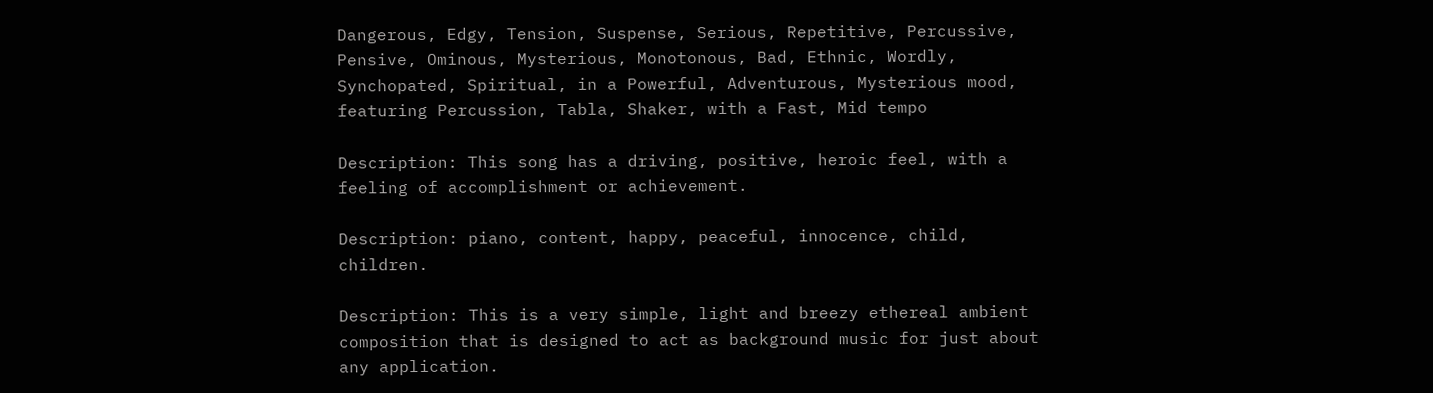Dangerous, Edgy, Tension, Suspense, Serious, Repetitive, Percussive, Pensive, Ominous, Mysterious, Monotonous, Bad, Ethnic, Wordly, Synchopated, Spiritual, in a Powerful, Adventurous, Mysterious mood, featuring Percussion, Tabla, Shaker, with a Fast, Mid tempo

Description: This song has a driving, positive, heroic feel, with a feeling of accomplishment or achievement.

Description: piano, content, happy, peaceful, innocence, child, children.

Description: This is a very simple, light and breezy ethereal ambient composition that is designed to act as background music for just about any application.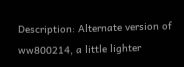Description: Alternate version of ww800214, a little lighter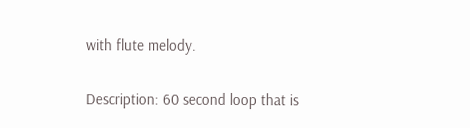with flute melody.

Description: 60 second loop that is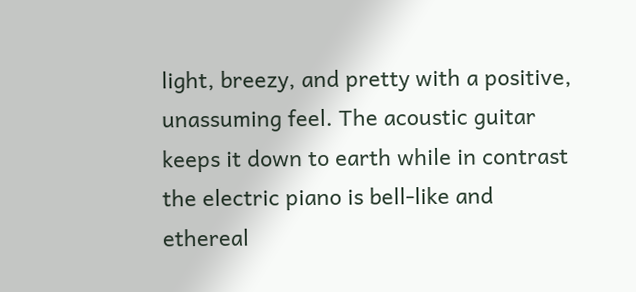light, breezy, and pretty with a positive, unassuming feel. The acoustic guitar keeps it down to earth while in contrast the electric piano is bell-like and ethereal